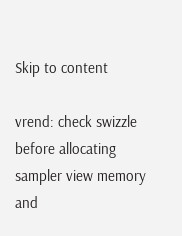Skip to content

vrend: check swizzle before allocating sampler view memory and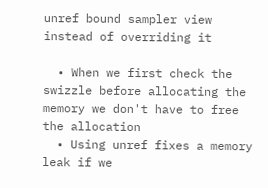unref bound sampler view instead of overriding it

  • When we first check the swizzle before allocating the memory we don't have to free the allocation
  • Using unref fixes a memory leak if we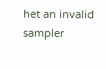het an invalid sampler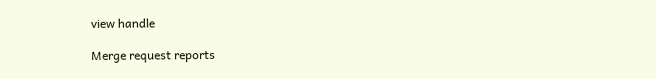view handle

Merge request reports